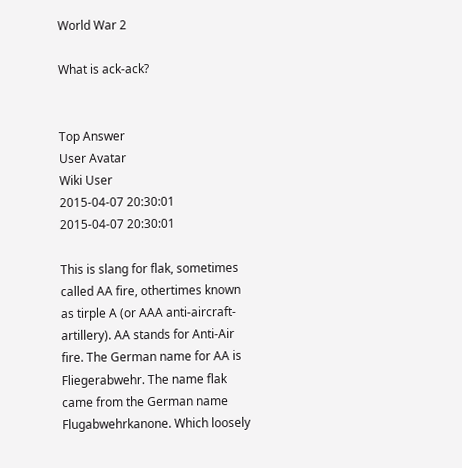World War 2

What is ack-ack?


Top Answer
User Avatar
Wiki User
2015-04-07 20:30:01
2015-04-07 20:30:01

This is slang for flak, sometimes called AA fire, othertimes known as tirple A (or AAA anti-aircraft-artillery). AA stands for Anti-Air fire. The German name for AA is Fliegerabwehr. The name flak came from the German name Flugabwehrkanone. Which loosely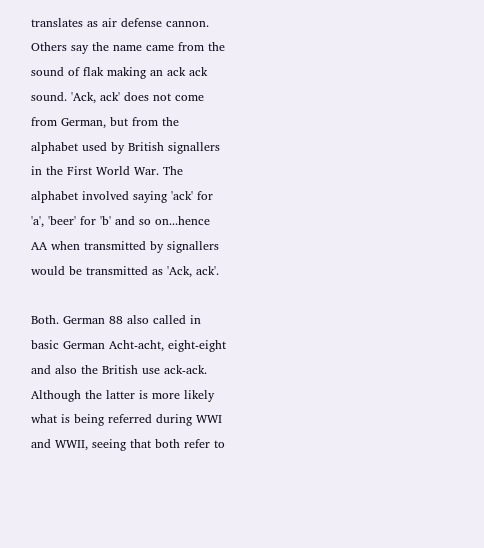translates as air defense cannon. Others say the name came from the sound of flak making an ack ack sound. 'Ack, ack' does not come from German, but from the alphabet used by British signallers in the First World War. The alphabet involved saying 'ack' for 'a', 'beer' for 'b' and so on...hence AA when transmitted by signallers would be transmitted as 'Ack, ack'.

Both. German 88 also called in basic German Acht-acht, eight-eight and also the British use ack-ack. Although the latter is more likely what is being referred during WWI and WWII, seeing that both refer to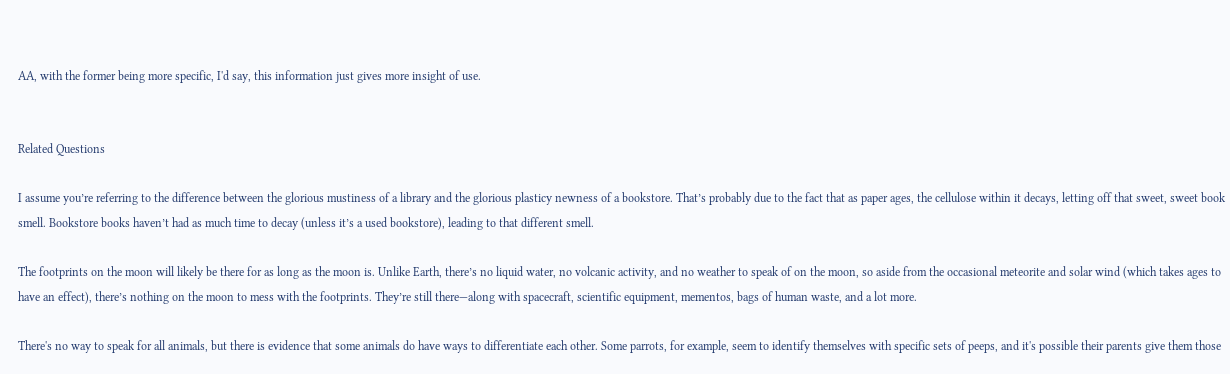AA, with the former being more specific, I'd say, this information just gives more insight of use.


Related Questions

I assume you’re referring to the difference between the glorious mustiness of a library and the glorious plasticy newness of a bookstore. That’s probably due to the fact that as paper ages, the cellulose within it decays, letting off that sweet, sweet book smell. Bookstore books haven’t had as much time to decay (unless it’s a used bookstore), leading to that different smell.

The footprints on the moon will likely be there for as long as the moon is. Unlike Earth, there’s no liquid water, no volcanic activity, and no weather to speak of on the moon, so aside from the occasional meteorite and solar wind (which takes ages to have an effect), there’s nothing on the moon to mess with the footprints. They’re still there—along with spacecraft, scientific equipment, mementos, bags of human waste, and a lot more.

There's no way to speak for all animals, but there is evidence that some animals do have ways to differentiate each other. Some parrots, for example, seem to identify themselves with specific sets of peeps, and it's possible their parents give them those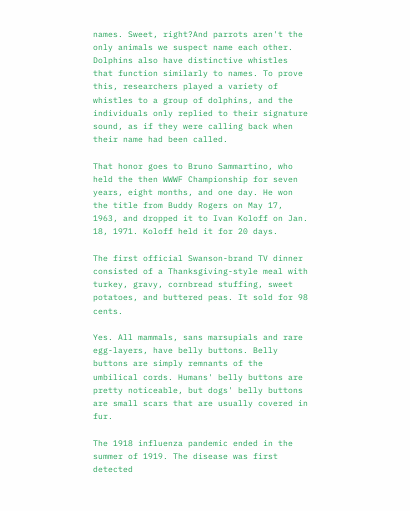names. Sweet, right?And parrots aren't the only animals we suspect name each other. Dolphins also have distinctive whistles that function similarly to names. To prove this, researchers played a variety of whistles to a group of dolphins, and the individuals only replied to their signature sound, as if they were calling back when their name had been called.

That honor goes to Bruno Sammartino, who held the then WWWF Championship for seven years, eight months, and one day. He won the title from Buddy Rogers on May 17, 1963, and dropped it to Ivan Koloff on Jan. 18, 1971. Koloff held it for 20 days.

The first official Swanson-brand TV dinner consisted of a Thanksgiving-style meal with turkey, gravy, cornbread stuffing, sweet potatoes, and buttered peas. It sold for 98 cents.

Yes. All mammals, sans marsupials and rare egg-layers, have belly buttons. Belly buttons are simply remnants of the umbilical cords. Humans' belly buttons are pretty noticeable, but dogs' belly buttons are small scars that are usually covered in fur.

The 1918 influenza pandemic ended in the summer of 1919. The disease was first detected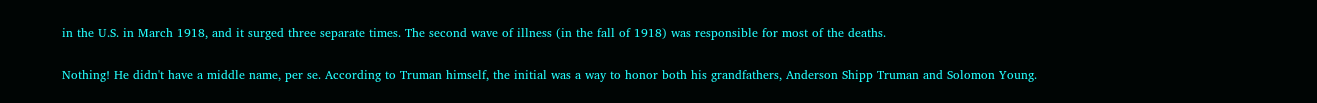in the U.S. in March 1918, and it surged three separate times. The second wave of illness (in the fall of 1918) was responsible for most of the deaths.

Nothing! He didn't have a middle name, per se. According to Truman himself, the initial was a way to honor both his grandfathers, Anderson Shipp Truman and Solomon Young.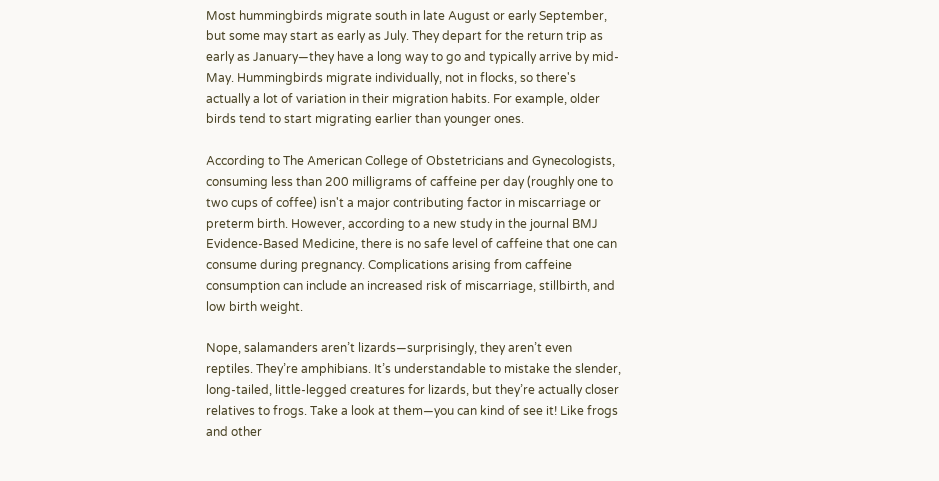Most hummingbirds migrate south in late August or early September, but some may start as early as July. They depart for the return trip as early as January—they have a long way to go and typically arrive by mid-May. Hummingbirds migrate individually, not in flocks, so there's actually a lot of variation in their migration habits. For example, older birds tend to start migrating earlier than younger ones.

According to The American College of Obstetricians and Gynecologists, consuming less than 200 milligrams of caffeine per day (roughly one to two cups of coffee) isn't a major contributing factor in miscarriage or preterm birth. However, according to a new study in the journal BMJ Evidence-Based Medicine, there is no safe level of caffeine that one can consume during pregnancy. Complications arising from caffeine consumption can include an increased risk of miscarriage, stillbirth, and low birth weight.

Nope, salamanders aren’t lizards—surprisingly, they aren’t even reptiles. They’re amphibians. It’s understandable to mistake the slender, long-tailed, little-legged creatures for lizards, but they’re actually closer relatives to frogs. Take a look at them—you can kind of see it! Like frogs and other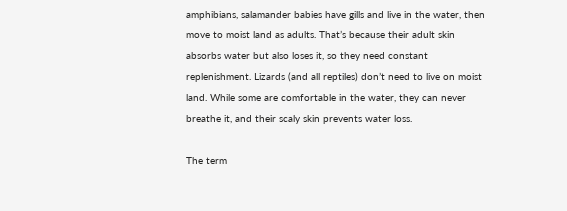amphibians, salamander babies have gills and live in the water, then move to moist land as adults. That’s because their adult skin absorbs water but also loses it, so they need constant replenishment. Lizards (and all reptiles) don’t need to live on moist land. While some are comfortable in the water, they can never breathe it, and their scaly skin prevents water loss.

The term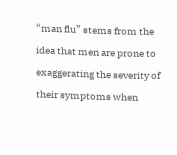“man flu” stems from the idea that men are prone to exaggerating the severity of their symptoms when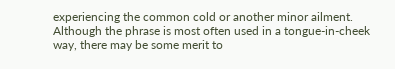experiencing the common cold or another minor ailment. Although the phrase is most often used in a tongue-in-cheek way, there may be some merit to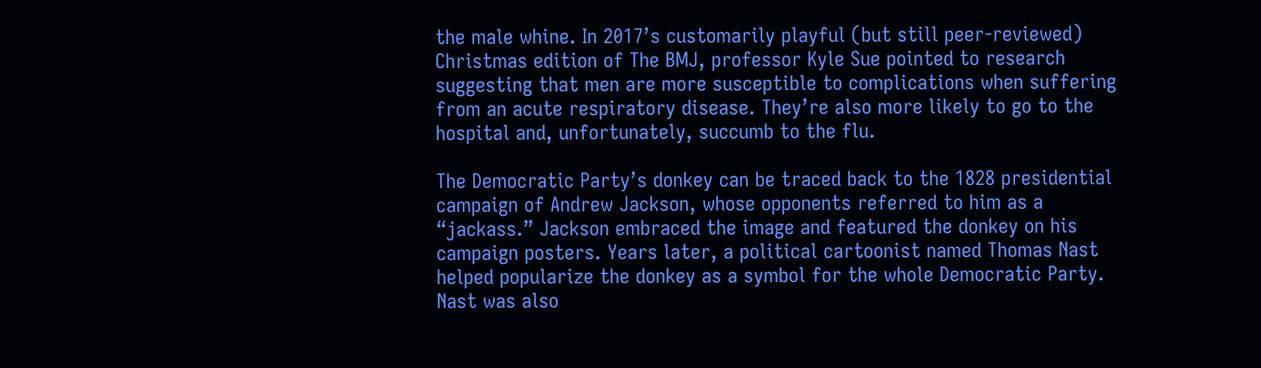the male whine. In 2017’s customarily playful (but still peer-reviewed) Christmas edition of The BMJ, professor Kyle Sue pointed to research suggesting that men are more susceptible to complications when suffering from an acute respiratory disease. They’re also more likely to go to the hospital and, unfortunately, succumb to the flu.

The Democratic Party’s donkey can be traced back to the 1828 presidential campaign of Andrew Jackson, whose opponents referred to him as a “jackass.” Jackson embraced the image and featured the donkey on his campaign posters. Years later, a political cartoonist named Thomas Nast helped popularize the donkey as a symbol for the whole Democratic Party. Nast was also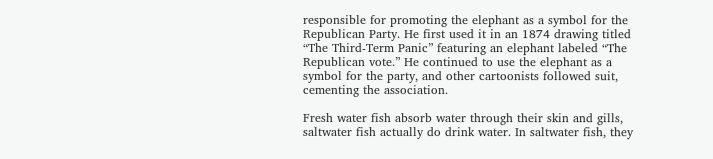responsible for promoting the elephant as a symbol for the Republican Party. He first used it in an 1874 drawing titled “The Third-Term Panic” featuring an elephant labeled “The Republican vote.” He continued to use the elephant as a symbol for the party, and other cartoonists followed suit, cementing the association.

Fresh water fish absorb water through their skin and gills, saltwater fish actually do drink water. In saltwater fish, they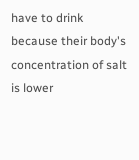have to drink because their body's concentration of salt is lower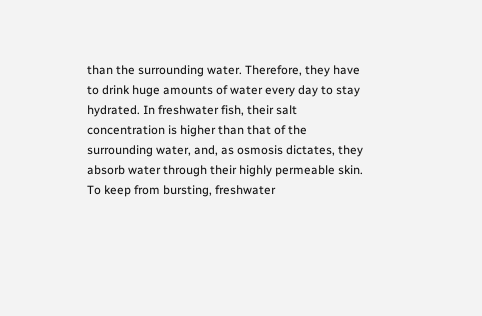than the surrounding water. Therefore, they have to drink huge amounts of water every day to stay hydrated. In freshwater fish, their salt concentration is higher than that of the surrounding water, and, as osmosis dictates, they absorb water through their highly permeable skin. To keep from bursting, freshwater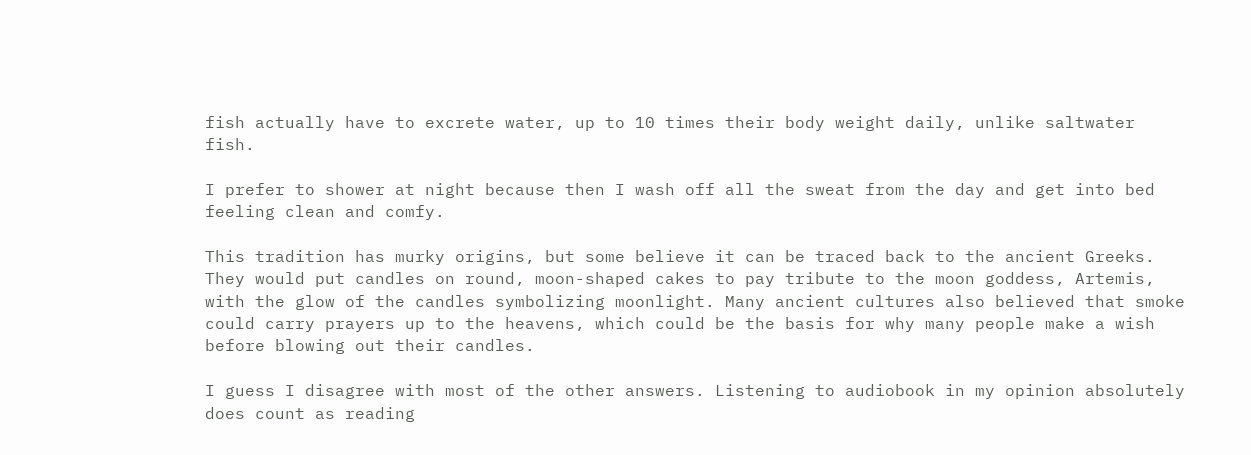fish actually have to excrete water, up to 10 times their body weight daily, unlike saltwater fish.

I prefer to shower at night because then I wash off all the sweat from the day and get into bed feeling clean and comfy.

This tradition has murky origins, but some believe it can be traced back to the ancient Greeks. They would put candles on round, moon-shaped cakes to pay tribute to the moon goddess, Artemis, with the glow of the candles symbolizing moonlight. Many ancient cultures also believed that smoke could carry prayers up to the heavens, which could be the basis for why many people make a wish before blowing out their candles.

I guess I disagree with most of the other answers. Listening to audiobook in my opinion absolutely does count as reading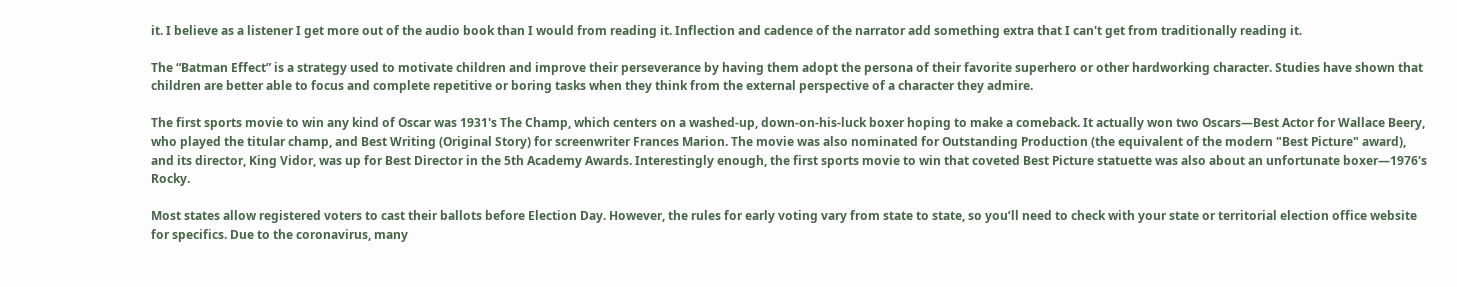it. I believe as a listener I get more out of the audio book than I would from reading it. Inflection and cadence of the narrator add something extra that I can't get from traditionally reading it.

The “Batman Effect” is a strategy used to motivate children and improve their perseverance by having them adopt the persona of their favorite superhero or other hardworking character. Studies have shown that children are better able to focus and complete repetitive or boring tasks when they think from the external perspective of a character they admire.

The first sports movie to win any kind of Oscar was 1931's The Champ, which centers on a washed-up, down-on-his-luck boxer hoping to make a comeback. It actually won two Oscars—Best Actor for Wallace Beery, who played the titular champ, and Best Writing (Original Story) for screenwriter Frances Marion. The movie was also nominated for Outstanding Production (the equivalent of the modern "Best Picture" award), and its director, King Vidor, was up for Best Director in the 5th Academy Awards. Interestingly enough, the first sports movie to win that coveted Best Picture statuette was also about an unfortunate boxer—1976's Rocky.

Most states allow registered voters to cast their ballots before Election Day. However, the rules for early voting vary from state to state, so you’ll need to check with your state or territorial election office website for specifics. Due to the coronavirus, many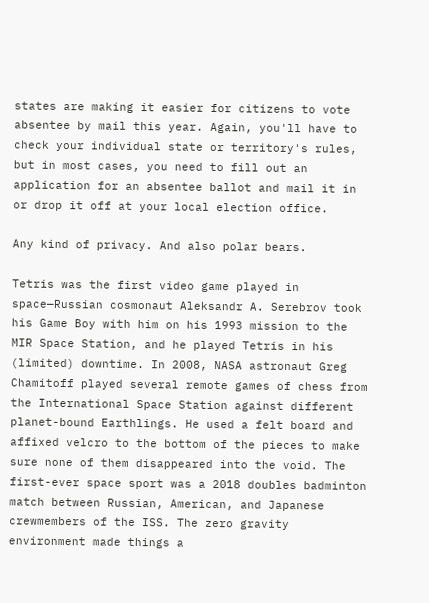states are making it easier for citizens to vote absentee by mail this year. Again, you'll have to check your individual state or territory's rules, but in most cases, you need to fill out an application for an absentee ballot and mail it in or drop it off at your local election office.

Any kind of privacy. And also polar bears.

Tetris was the first video game played in space—Russian cosmonaut Aleksandr A. Serebrov took his Game Boy with him on his 1993 mission to the MIR Space Station, and he played Tetris in his (limited) downtime. In 2008, NASA astronaut Greg Chamitoff played several remote games of chess from the International Space Station against different planet-bound Earthlings. He used a felt board and affixed velcro to the bottom of the pieces to make sure none of them disappeared into the void. The first-ever space sport was a 2018 doubles badminton match between Russian, American, and Japanese crewmembers of the ISS. The zero gravity environment made things a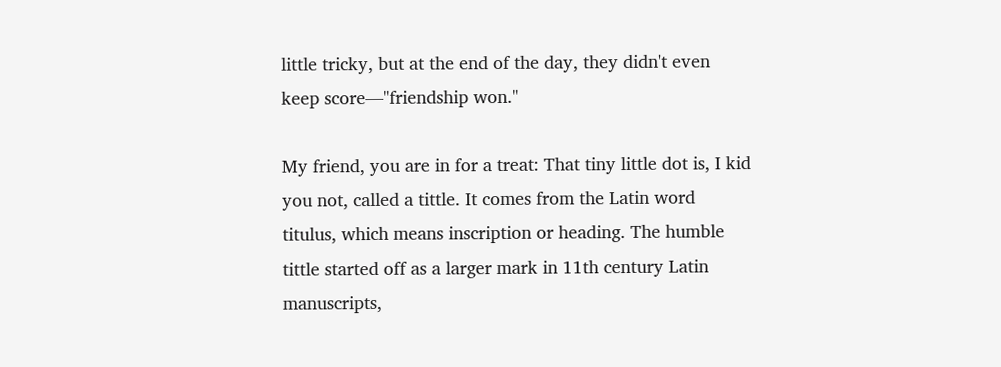little tricky, but at the end of the day, they didn't even keep score—"friendship won."

My friend, you are in for a treat: That tiny little dot is, I kid you not, called a tittle. It comes from the Latin word titulus, which means inscription or heading. The humble tittle started off as a larger mark in 11th century Latin manuscripts,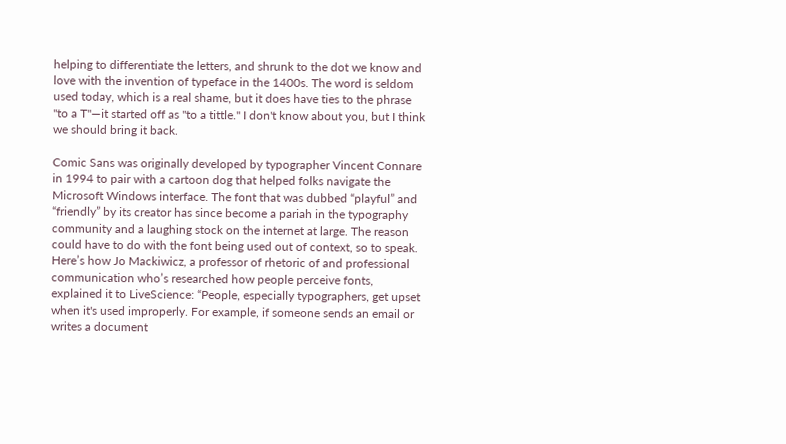helping to differentiate the letters, and shrunk to the dot we know and love with the invention of typeface in the 1400s. The word is seldom used today, which is a real shame, but it does have ties to the phrase "to a T"—it started off as "to a tittle." I don't know about you, but I think we should bring it back.

Comic Sans was originally developed by typographer Vincent Connare in 1994 to pair with a cartoon dog that helped folks navigate the Microsoft Windows interface. The font that was dubbed “playful” and “friendly” by its creator has since become a pariah in the typography community and a laughing stock on the internet at large. The reason could have to do with the font being used out of context, so to speak. Here’s how Jo Mackiwicz, a professor of rhetoric of and professional communication who’s researched how people perceive fonts, explained it to LiveScience: “People, especially typographers, get upset when it's used improperly. For example, if someone sends an email or writes a document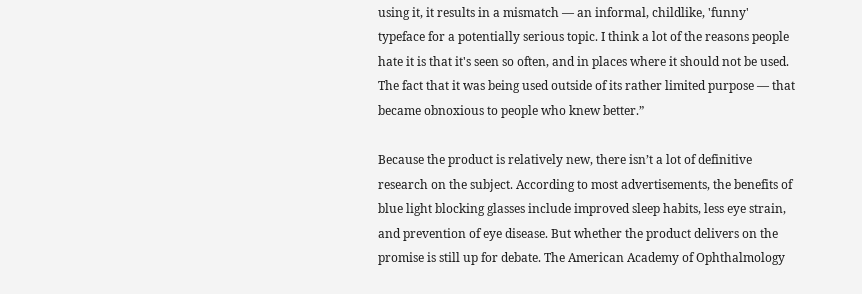using it, it results in a mismatch — an informal, childlike, 'funny' typeface for a potentially serious topic. I think a lot of the reasons people hate it is that it's seen so often, and in places where it should not be used. The fact that it was being used outside of its rather limited purpose — that became obnoxious to people who knew better.”

Because the product is relatively new, there isn’t a lot of definitive research on the subject. According to most advertisements, the benefits of blue light blocking glasses include improved sleep habits, less eye strain, and prevention of eye disease. But whether the product delivers on the promise is still up for debate. The American Academy of Ophthalmology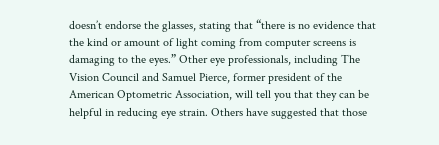doesn’t endorse the glasses, stating that “there is no evidence that the kind or amount of light coming from computer screens is damaging to the eyes.” Other eye professionals, including The Vision Council and Samuel Pierce, former president of the American Optometric Association, will tell you that they can be helpful in reducing eye strain. Others have suggested that those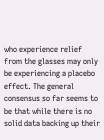who experience relief from the glasses may only be experiencing a placebo effect. The general consensus so far seems to be that while there is no solid data backing up their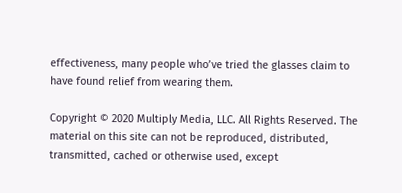effectiveness, many people who’ve tried the glasses claim to have found relief from wearing them.

Copyright © 2020 Multiply Media, LLC. All Rights Reserved. The material on this site can not be reproduced, distributed, transmitted, cached or otherwise used, except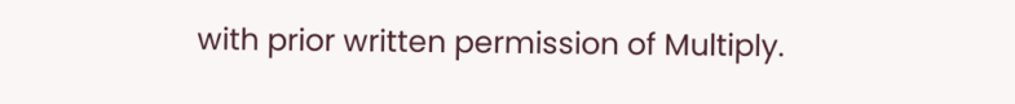with prior written permission of Multiply.